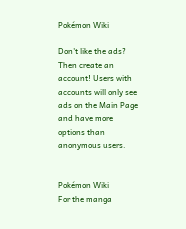Pokémon Wiki

Don't like the ads? Then create an account! Users with accounts will only see ads on the Main Page and have more options than anonymous users.


Pokémon Wiki
For the manga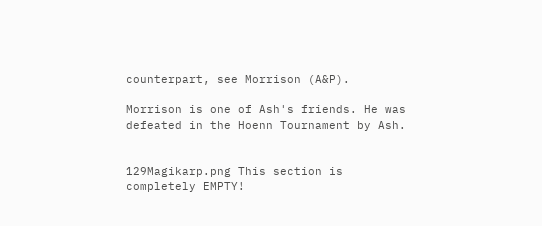counterpart, see Morrison (A&P).

Morrison is one of Ash's friends. He was defeated in the Hoenn Tournament by Ash.


129Magikarp.png This section is completely EMPTY!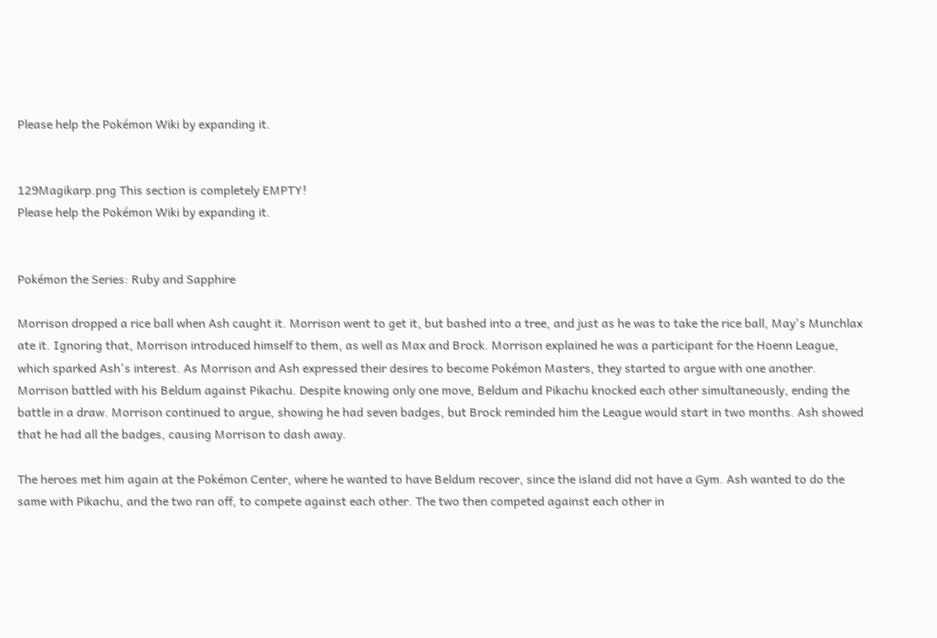Please help the Pokémon Wiki by expanding it.


129Magikarp.png This section is completely EMPTY!
Please help the Pokémon Wiki by expanding it.


Pokémon the Series: Ruby and Sapphire

Morrison dropped a rice ball when Ash caught it. Morrison went to get it, but bashed into a tree, and just as he was to take the rice ball, May's Munchlax ate it. Ignoring that, Morrison introduced himself to them, as well as Max and Brock. Morrison explained he was a participant for the Hoenn League, which sparked Ash's interest. As Morrison and Ash expressed their desires to become Pokémon Masters, they started to argue with one another. Morrison battled with his Beldum against Pikachu. Despite knowing only one move, Beldum and Pikachu knocked each other simultaneously, ending the battle in a draw. Morrison continued to argue, showing he had seven badges, but Brock reminded him the League would start in two months. Ash showed that he had all the badges, causing Morrison to dash away.

The heroes met him again at the Pokémon Center, where he wanted to have Beldum recover, since the island did not have a Gym. Ash wanted to do the same with Pikachu, and the two ran off, to compete against each other. The two then competed against each other in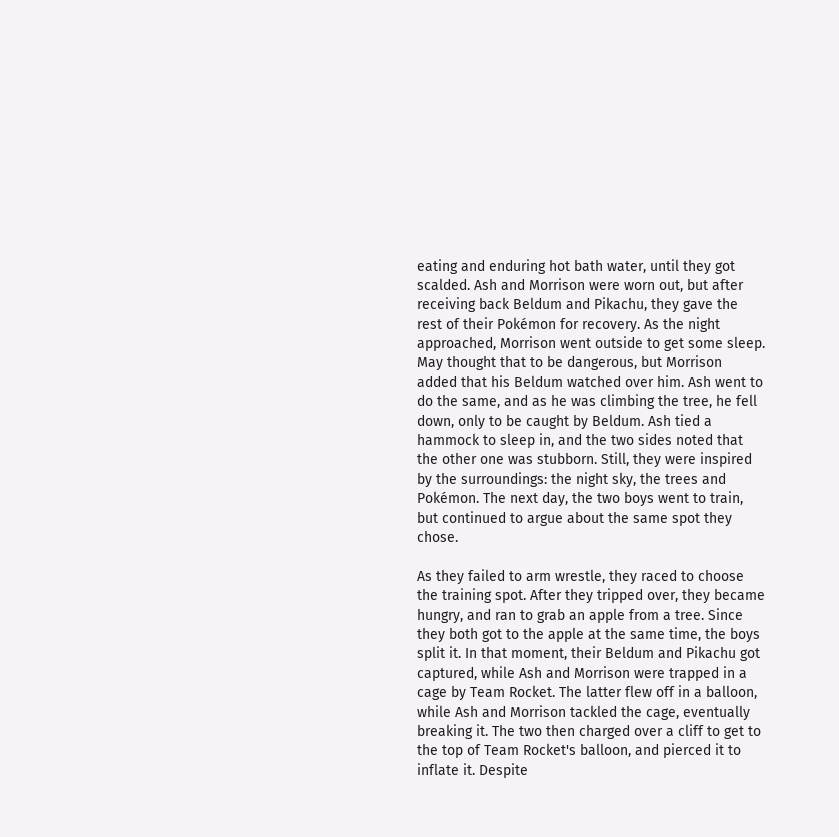eating and enduring hot bath water, until they got scalded. Ash and Morrison were worn out, but after receiving back Beldum and Pikachu, they gave the rest of their Pokémon for recovery. As the night approached, Morrison went outside to get some sleep. May thought that to be dangerous, but Morrison added that his Beldum watched over him. Ash went to do the same, and as he was climbing the tree, he fell down, only to be caught by Beldum. Ash tied a hammock to sleep in, and the two sides noted that the other one was stubborn. Still, they were inspired by the surroundings: the night sky, the trees and Pokémon. The next day, the two boys went to train, but continued to argue about the same spot they chose.

As they failed to arm wrestle, they raced to choose the training spot. After they tripped over, they became hungry, and ran to grab an apple from a tree. Since they both got to the apple at the same time, the boys split it. In that moment, their Beldum and Pikachu got captured, while Ash and Morrison were trapped in a cage by Team Rocket. The latter flew off in a balloon, while Ash and Morrison tackled the cage, eventually breaking it. The two then charged over a cliff to get to the top of Team Rocket's balloon, and pierced it to inflate it. Despite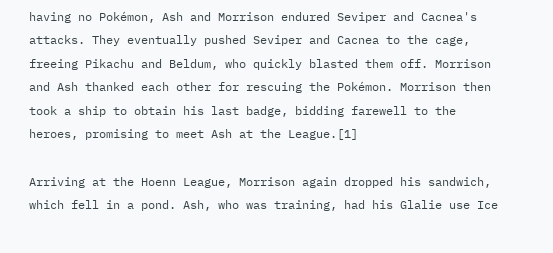having no Pokémon, Ash and Morrison endured Seviper and Cacnea's attacks. They eventually pushed Seviper and Cacnea to the cage, freeing Pikachu and Beldum, who quickly blasted them off. Morrison and Ash thanked each other for rescuing the Pokémon. Morrison then took a ship to obtain his last badge, bidding farewell to the heroes, promising to meet Ash at the League.[1]

Arriving at the Hoenn League, Morrison again dropped his sandwich, which fell in a pond. Ash, who was training, had his Glalie use Ice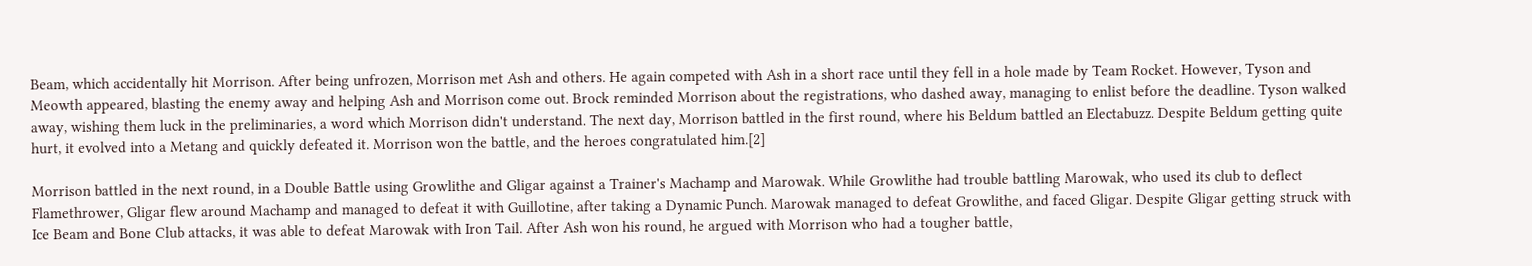Beam, which accidentally hit Morrison. After being unfrozen, Morrison met Ash and others. He again competed with Ash in a short race until they fell in a hole made by Team Rocket. However, Tyson and Meowth appeared, blasting the enemy away and helping Ash and Morrison come out. Brock reminded Morrison about the registrations, who dashed away, managing to enlist before the deadline. Tyson walked away, wishing them luck in the preliminaries, a word which Morrison didn't understand. The next day, Morrison battled in the first round, where his Beldum battled an Electabuzz. Despite Beldum getting quite hurt, it evolved into a Metang and quickly defeated it. Morrison won the battle, and the heroes congratulated him.[2]

Morrison battled in the next round, in a Double Battle using Growlithe and Gligar against a Trainer's Machamp and Marowak. While Growlithe had trouble battling Marowak, who used its club to deflect Flamethrower, Gligar flew around Machamp and managed to defeat it with Guillotine, after taking a Dynamic Punch. Marowak managed to defeat Growlithe, and faced Gligar. Despite Gligar getting struck with Ice Beam and Bone Club attacks, it was able to defeat Marowak with Iron Tail. After Ash won his round, he argued with Morrison who had a tougher battle,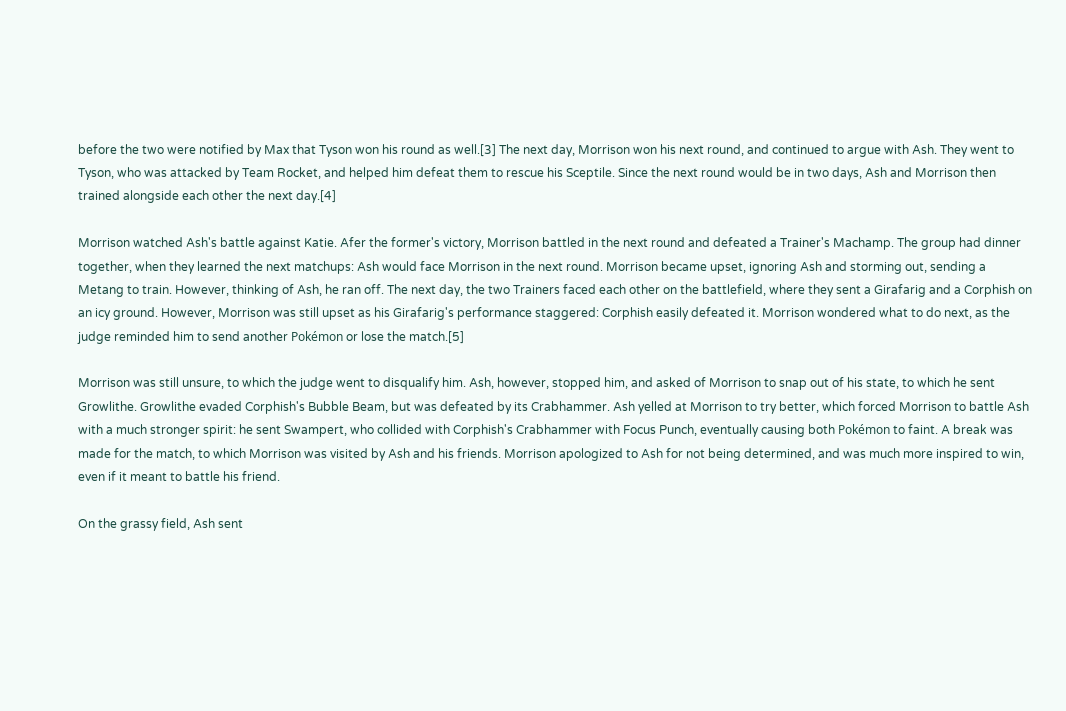before the two were notified by Max that Tyson won his round as well.[3] The next day, Morrison won his next round, and continued to argue with Ash. They went to Tyson, who was attacked by Team Rocket, and helped him defeat them to rescue his Sceptile. Since the next round would be in two days, Ash and Morrison then trained alongside each other the next day.[4]

Morrison watched Ash's battle against Katie. Afer the former's victory, Morrison battled in the next round and defeated a Trainer's Machamp. The group had dinner together, when they learned the next matchups: Ash would face Morrison in the next round. Morrison became upset, ignoring Ash and storming out, sending a Metang to train. However, thinking of Ash, he ran off. The next day, the two Trainers faced each other on the battlefield, where they sent a Girafarig and a Corphish on an icy ground. However, Morrison was still upset as his Girafarig's performance staggered: Corphish easily defeated it. Morrison wondered what to do next, as the judge reminded him to send another Pokémon or lose the match.[5]

Morrison was still unsure, to which the judge went to disqualify him. Ash, however, stopped him, and asked of Morrison to snap out of his state, to which he sent Growlithe. Growlithe evaded Corphish's Bubble Beam, but was defeated by its Crabhammer. Ash yelled at Morrison to try better, which forced Morrison to battle Ash with a much stronger spirit: he sent Swampert, who collided with Corphish's Crabhammer with Focus Punch, eventually causing both Pokémon to faint. A break was made for the match, to which Morrison was visited by Ash and his friends. Morrison apologized to Ash for not being determined, and was much more inspired to win, even if it meant to battle his friend.

On the grassy field, Ash sent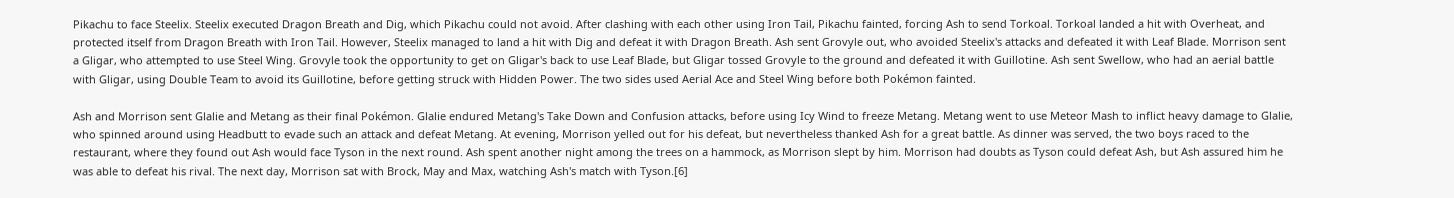Pikachu to face Steelix. Steelix executed Dragon Breath and Dig, which Pikachu could not avoid. After clashing with each other using Iron Tail, Pikachu fainted, forcing Ash to send Torkoal. Torkoal landed a hit with Overheat, and protected itself from Dragon Breath with Iron Tail. However, Steelix managed to land a hit with Dig and defeat it with Dragon Breath. Ash sent Grovyle out, who avoided Steelix's attacks and defeated it with Leaf Blade. Morrison sent a Gligar, who attempted to use Steel Wing. Grovyle took the opportunity to get on Gligar's back to use Leaf Blade, but Gligar tossed Grovyle to the ground and defeated it with Guillotine. Ash sent Swellow, who had an aerial battle with Gligar, using Double Team to avoid its Guillotine, before getting struck with Hidden Power. The two sides used Aerial Ace and Steel Wing before both Pokémon fainted.

Ash and Morrison sent Glalie and Metang as their final Pokémon. Glalie endured Metang's Take Down and Confusion attacks, before using Icy Wind to freeze Metang. Metang went to use Meteor Mash to inflict heavy damage to Glalie, who spinned around using Headbutt to evade such an attack and defeat Metang. At evening, Morrison yelled out for his defeat, but nevertheless thanked Ash for a great battle. As dinner was served, the two boys raced to the restaurant, where they found out Ash would face Tyson in the next round. Ash spent another night among the trees on a hammock, as Morrison slept by him. Morrison had doubts as Tyson could defeat Ash, but Ash assured him he was able to defeat his rival. The next day, Morrison sat with Brock, May and Max, watching Ash's match with Tyson.[6]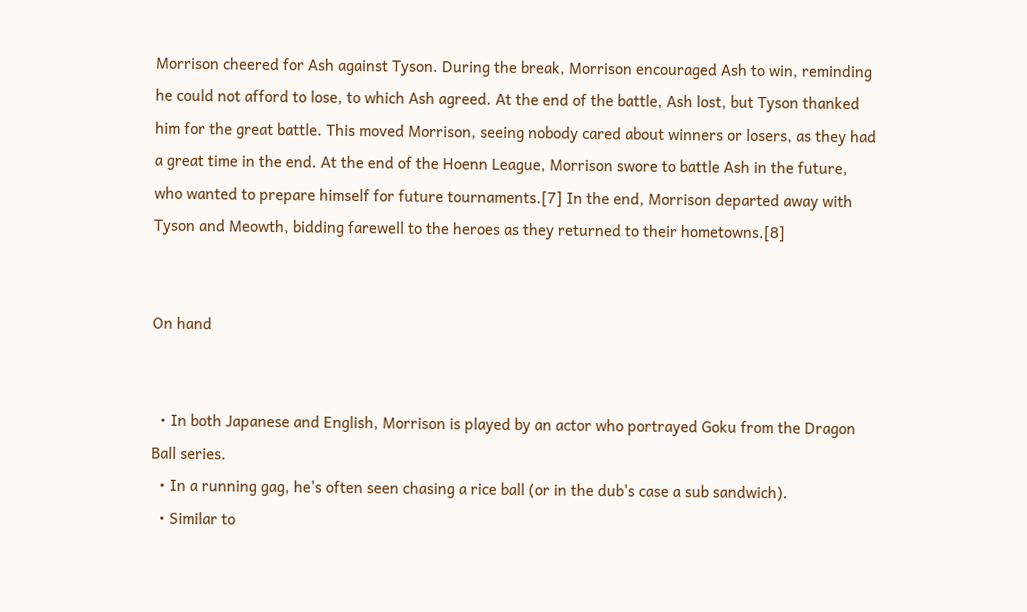Morrison cheered for Ash against Tyson. During the break, Morrison encouraged Ash to win, reminding he could not afford to lose, to which Ash agreed. At the end of the battle, Ash lost, but Tyson thanked him for the great battle. This moved Morrison, seeing nobody cared about winners or losers, as they had a great time in the end. At the end of the Hoenn League, Morrison swore to battle Ash in the future, who wanted to prepare himself for future tournaments.[7] In the end, Morrison departed away with Tyson and Meowth, bidding farewell to the heroes as they returned to their hometowns.[8]


On hand


  • In both Japanese and English, Morrison is played by an actor who portrayed Goku from the Dragon Ball series.
  • In a running gag, he's often seen chasing a rice ball (or in the dub's case a sub sandwich).
  • Similar to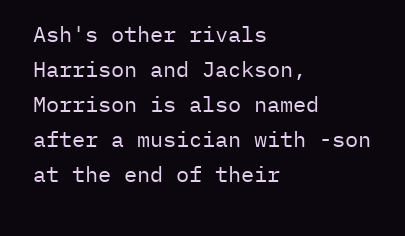Ash's other rivals Harrison and Jackson, Morrison is also named after a musician with -son at the end of their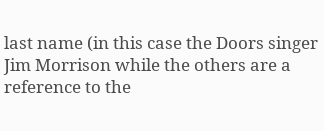last name (in this case the Doors singer Jim Morrison while the others are a reference to the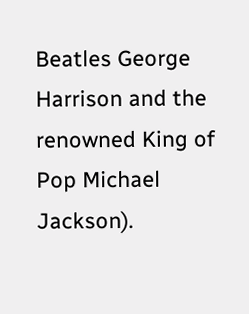Beatles George Harrison and the renowned King of Pop Michael Jackson).